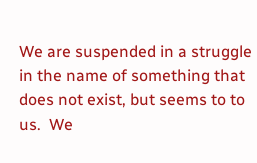We are suspended in a struggle in the name of something that does not exist, but seems to to us.  We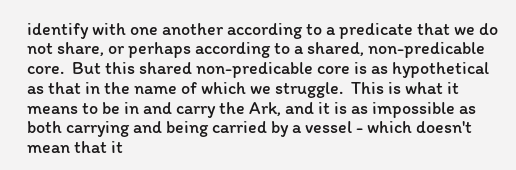identify with one another according to a predicate that we do not share, or perhaps according to a shared, non-predicable core.  But this shared non-predicable core is as hypothetical as that in the name of which we struggle.  This is what it means to be in and carry the Ark, and it is as impossible as both carrying and being carried by a vessel - which doesn't mean that it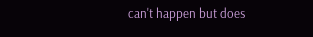can't happen but does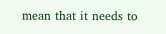mean that it needs to